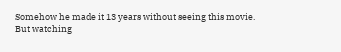Somehow he made it 13 years without seeing this movie.
But watching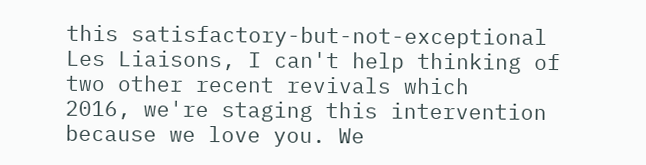this satisfactory-but-not-exceptional Les Liaisons, I can't help thinking of two other recent revivals which
2016, we're staging this intervention because we love you. We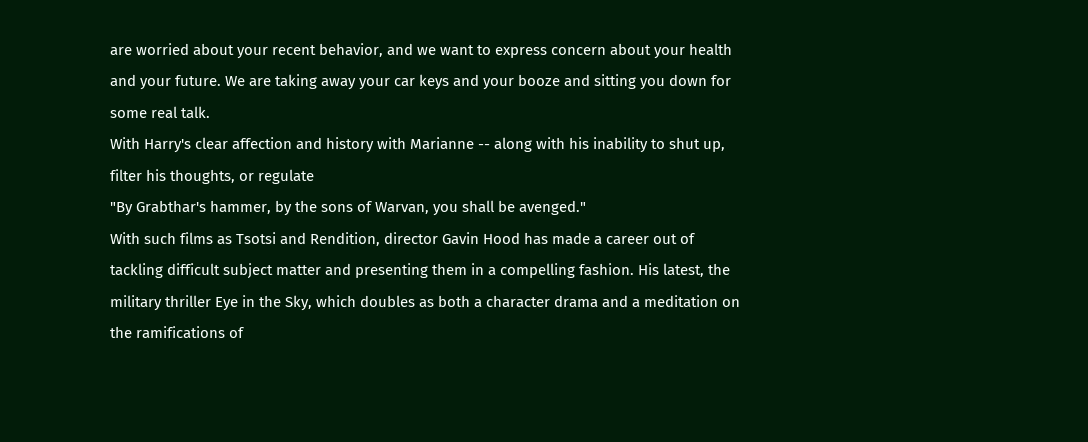are worried about your recent behavior, and we want to express concern about your health and your future. We are taking away your car keys and your booze and sitting you down for some real talk.
With Harry's clear affection and history with Marianne -- along with his inability to shut up, filter his thoughts, or regulate
"By Grabthar's hammer, by the sons of Warvan, you shall be avenged."
With such films as Tsotsi and Rendition, director Gavin Hood has made a career out of tackling difficult subject matter and presenting them in a compelling fashion. His latest, the military thriller Eye in the Sky, which doubles as both a character drama and a meditation on the ramifications of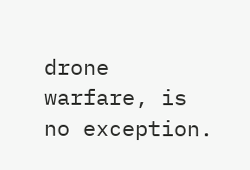drone warfare, is no exception.